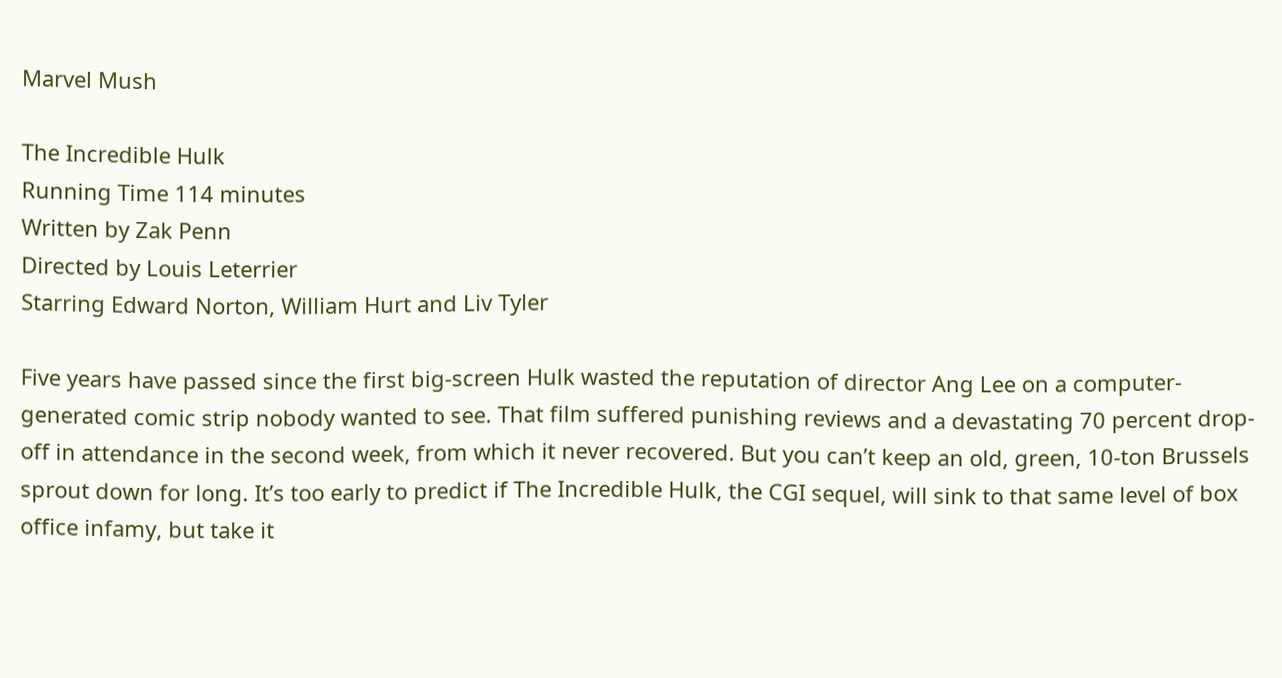Marvel Mush

The Incredible Hulk
Running Time 114 minutes
Written by Zak Penn
Directed by Louis Leterrier
Starring Edward Norton, William Hurt and Liv Tyler

Five years have passed since the first big-screen Hulk wasted the reputation of director Ang Lee on a computer-generated comic strip nobody wanted to see. That film suffered punishing reviews and a devastating 70 percent drop-off in attendance in the second week, from which it never recovered. But you can’t keep an old, green, 10-ton Brussels sprout down for long. It’s too early to predict if The Incredible Hulk, the CGI sequel, will sink to that same level of box office infamy, but take it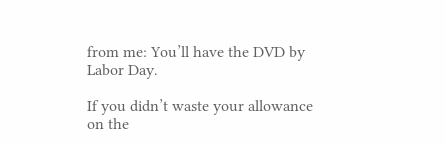from me: You’ll have the DVD by Labor Day.

If you didn’t waste your allowance on the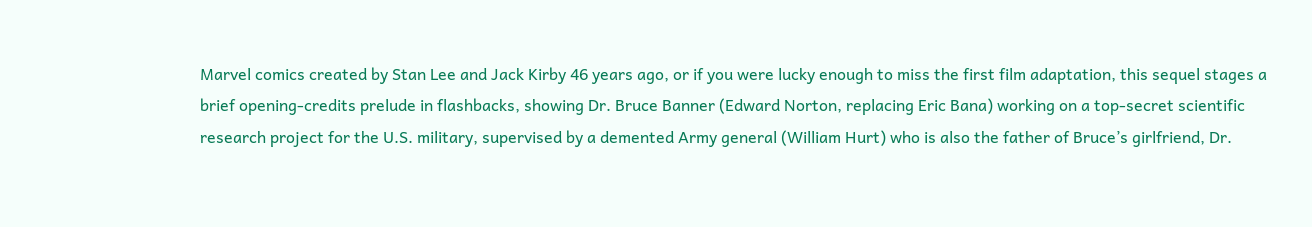Marvel comics created by Stan Lee and Jack Kirby 46 years ago, or if you were lucky enough to miss the first film adaptation, this sequel stages a brief opening-credits prelude in flashbacks, showing Dr. Bruce Banner (Edward Norton, replacing Eric Bana) working on a top-secret scientific research project for the U.S. military, supervised by a demented Army general (William Hurt) who is also the father of Bruce’s girlfriend, Dr.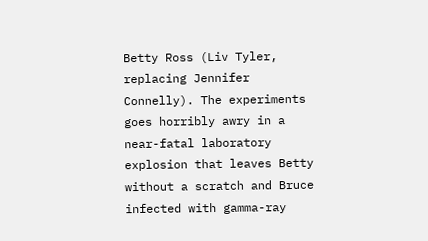Betty Ross (Liv Tyler, replacing Jennifer Connelly). The experiments goes horribly awry in a near-fatal laboratory explosion that leaves Betty without a scratch and Bruce infected with gamma-ray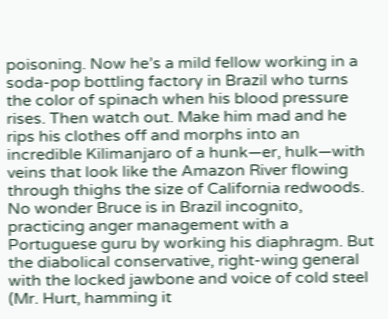poisoning. Now he’s a mild fellow working in a soda-pop bottling factory in Brazil who turns the color of spinach when his blood pressure rises. Then watch out. Make him mad and he rips his clothes off and morphs into an incredible Kilimanjaro of a hunk—er, hulk—with veins that look like the Amazon River flowing through thighs the size of California redwoods. No wonder Bruce is in Brazil incognito, practicing anger management with a Portuguese guru by working his diaphragm. But the diabolical conservative, right-wing general with the locked jawbone and voice of cold steel (Mr. Hurt, hamming it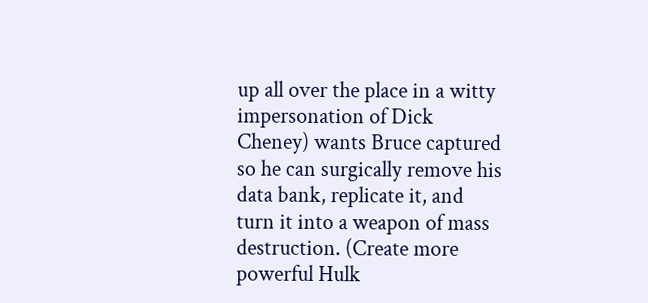up all over the place in a witty impersonation of Dick Cheney) wants Bruce captured so he can surgically remove his data bank, replicate it, and turn it into a weapon of mass destruction. (Create more powerful Hulk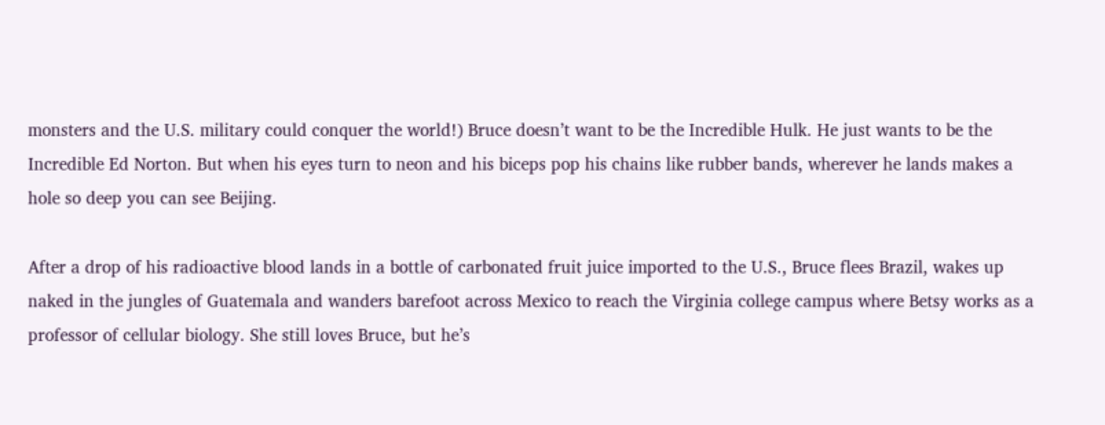monsters and the U.S. military could conquer the world!) Bruce doesn’t want to be the Incredible Hulk. He just wants to be the Incredible Ed Norton. But when his eyes turn to neon and his biceps pop his chains like rubber bands, wherever he lands makes a hole so deep you can see Beijing.

After a drop of his radioactive blood lands in a bottle of carbonated fruit juice imported to the U.S., Bruce flees Brazil, wakes up naked in the jungles of Guatemala and wanders barefoot across Mexico to reach the Virginia college campus where Betsy works as a professor of cellular biology. She still loves Bruce, but he’s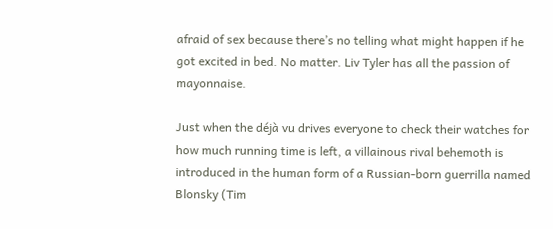afraid of sex because there’s no telling what might happen if he got excited in bed. No matter. Liv Tyler has all the passion of mayonnaise.

Just when the déjà vu drives everyone to check their watches for how much running time is left, a villainous rival behemoth is introduced in the human form of a Russian-born guerrilla named Blonsky (Tim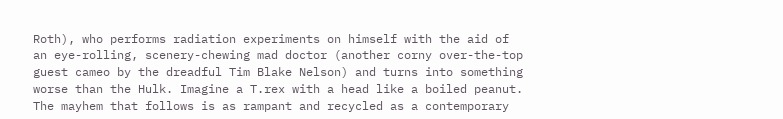Roth), who performs radiation experiments on himself with the aid of an eye-rolling, scenery-chewing mad doctor (another corny over-the-top guest cameo by the dreadful Tim Blake Nelson) and turns into something worse than the Hulk. Imagine a T.rex with a head like a boiled peanut. The mayhem that follows is as rampant and recycled as a contemporary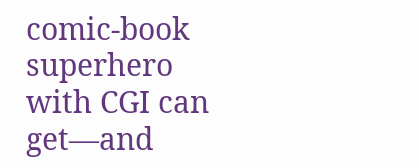comic-book superhero with CGI can get—and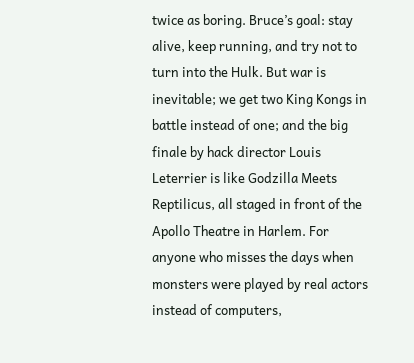twice as boring. Bruce’s goal: stay alive, keep running, and try not to turn into the Hulk. But war is inevitable; we get two King Kongs in battle instead of one; and the big finale by hack director Louis Leterrier is like Godzilla Meets Reptilicus, all staged in front of the Apollo Theatre in Harlem. For anyone who misses the days when monsters were played by real actors instead of computers,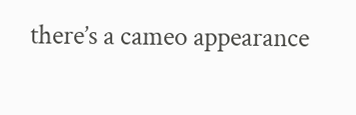there’s a cameo appearance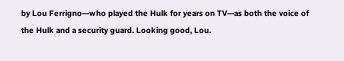by Lou Ferrigno—who played the Hulk for years on TV—as both the voice of the Hulk and a security guard. Looking good, Lou.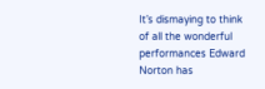It’s dismaying to think of all the wonderful performances Edward Norton has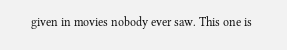given in movies nobody ever saw. This one is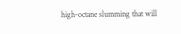high-octane slumming that will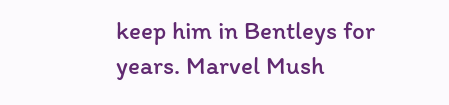keep him in Bentleys for years. Marvel Mush